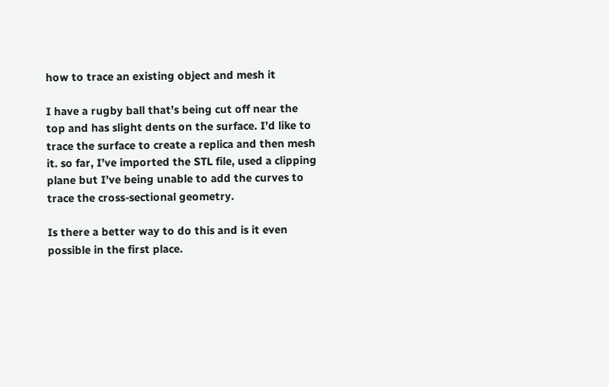how to trace an existing object and mesh it

I have a rugby ball that’s being cut off near the top and has slight dents on the surface. I’d like to trace the surface to create a replica and then mesh it. so far, I’ve imported the STL file, used a clipping plane but I’ve being unable to add the curves to trace the cross-sectional geometry.

Is there a better way to do this and is it even possible in the first place.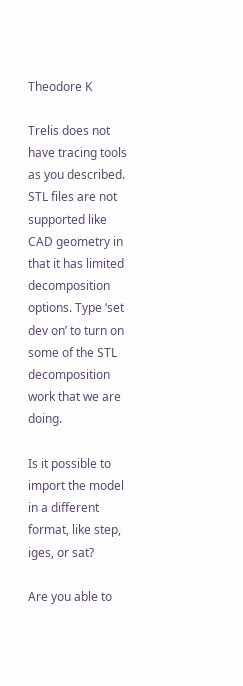Theodore K

Trelis does not have tracing tools as you described. STL files are not supported like CAD geometry in that it has limited decomposition options. Type ‘set dev on’ to turn on some of the STL decomposition work that we are doing.

Is it possible to import the model in a different format, like step, iges, or sat?

Are you able to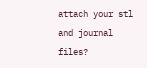attach your stl and journal files?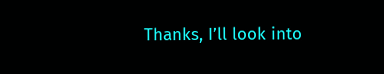Thanks, I’ll look into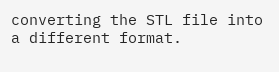converting the STL file into a different format.